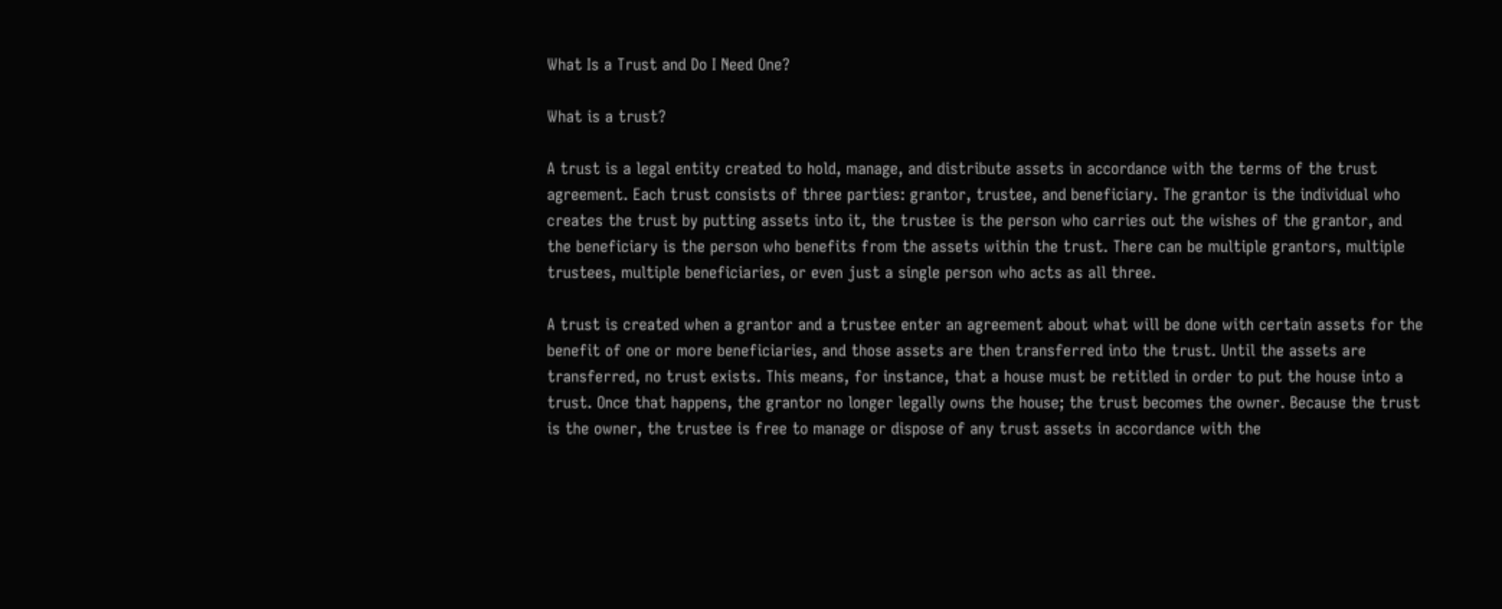What Is a Trust and Do I Need One?

What is a trust?

A trust is a legal entity created to hold, manage, and distribute assets in accordance with the terms of the trust agreement. Each trust consists of three parties: grantor, trustee, and beneficiary. The grantor is the individual who creates the trust by putting assets into it, the trustee is the person who carries out the wishes of the grantor, and the beneficiary is the person who benefits from the assets within the trust. There can be multiple grantors, multiple trustees, multiple beneficiaries, or even just a single person who acts as all three.

A trust is created when a grantor and a trustee enter an agreement about what will be done with certain assets for the benefit of one or more beneficiaries, and those assets are then transferred into the trust. Until the assets are transferred, no trust exists. This means, for instance, that a house must be retitled in order to put the house into a trust. Once that happens, the grantor no longer legally owns the house; the trust becomes the owner. Because the trust is the owner, the trustee is free to manage or dispose of any trust assets in accordance with the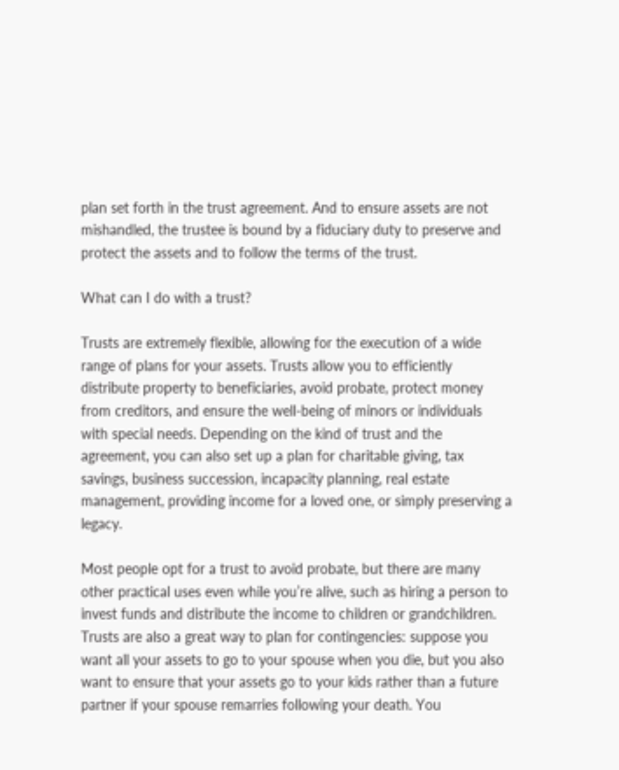plan set forth in the trust agreement. And to ensure assets are not mishandled, the trustee is bound by a fiduciary duty to preserve and protect the assets and to follow the terms of the trust.

What can I do with a trust?

Trusts are extremely flexible, allowing for the execution of a wide range of plans for your assets. Trusts allow you to efficiently distribute property to beneficiaries, avoid probate, protect money from creditors, and ensure the well-being of minors or individuals with special needs. Depending on the kind of trust and the agreement, you can also set up a plan for charitable giving, tax savings, business succession, incapacity planning, real estate management, providing income for a loved one, or simply preserving a legacy.

Most people opt for a trust to avoid probate, but there are many other practical uses even while you’re alive, such as hiring a person to invest funds and distribute the income to children or grandchildren. Trusts are also a great way to plan for contingencies: suppose you want all your assets to go to your spouse when you die, but you also want to ensure that your assets go to your kids rather than a future partner if your spouse remarries following your death. You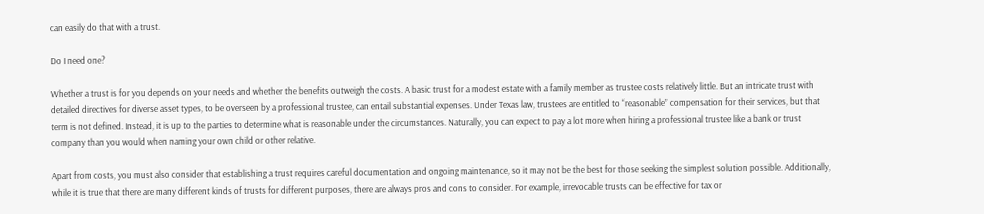can easily do that with a trust.

Do I need one?

Whether a trust is for you depends on your needs and whether the benefits outweigh the costs. A basic trust for a modest estate with a family member as trustee costs relatively little. But an intricate trust with detailed directives for diverse asset types, to be overseen by a professional trustee, can entail substantial expenses. Under Texas law, trustees are entitled to “reasonable” compensation for their services, but that term is not defined. Instead, it is up to the parties to determine what is reasonable under the circumstances. Naturally, you can expect to pay a lot more when hiring a professional trustee like a bank or trust company than you would when naming your own child or other relative.

Apart from costs, you must also consider that establishing a trust requires careful documentation and ongoing maintenance, so it may not be the best for those seeking the simplest solution possible. Additionally, while it is true that there are many different kinds of trusts for different purposes, there are always pros and cons to consider. For example, irrevocable trusts can be effective for tax or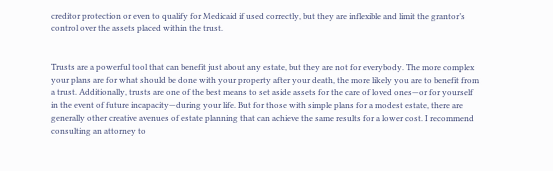creditor protection or even to qualify for Medicaid if used correctly, but they are inflexible and limit the grantor’s control over the assets placed within the trust.


Trusts are a powerful tool that can benefit just about any estate, but they are not for everybody. The more complex your plans are for what should be done with your property after your death, the more likely you are to benefit from a trust. Additionally, trusts are one of the best means to set aside assets for the care of loved ones—or for yourself in the event of future incapacity—during your life. But for those with simple plans for a modest estate, there are generally other creative avenues of estate planning that can achieve the same results for a lower cost. I recommend consulting an attorney to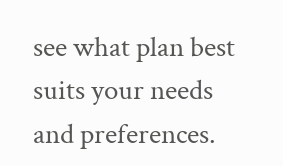see what plan best suits your needs and preferences.